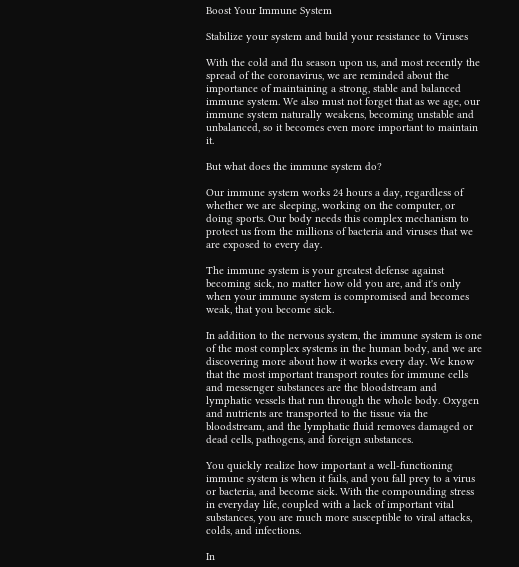Boost Your Immune System

Stabilize your system and build your resistance to Viruses

With the cold and flu season upon us, and most recently the spread of the coronavirus, we are reminded about the importance of maintaining a strong, stable and balanced immune system. We also must not forget that as we age, our immune system naturally weakens, becoming unstable and unbalanced, so it becomes even more important to maintain it.

But what does the immune system do?

Our immune system works 24 hours a day, regardless of whether we are sleeping, working on the computer, or doing sports. Our body needs this complex mechanism to protect us from the millions of bacteria and viruses that we are exposed to every day.

The immune system is your greatest defense against becoming sick, no matter how old you are, and it's only when your immune system is compromised and becomes weak, that you become sick.

In addition to the nervous system, the immune system is one of the most complex systems in the human body, and we are discovering more about how it works every day. We know that the most important transport routes for immune cells and messenger substances are the bloodstream and lymphatic vessels that run through the whole body. Oxygen and nutrients are transported to the tissue via the bloodstream, and the lymphatic fluid removes damaged or dead cells, pathogens, and foreign substances.

You quickly realize how important a well-functioning immune system is when it fails, and you fall prey to a virus or bacteria, and become sick. With the compounding stress in everyday life, coupled with a lack of important vital substances, you are much more susceptible to viral attacks, colds, and infections.

In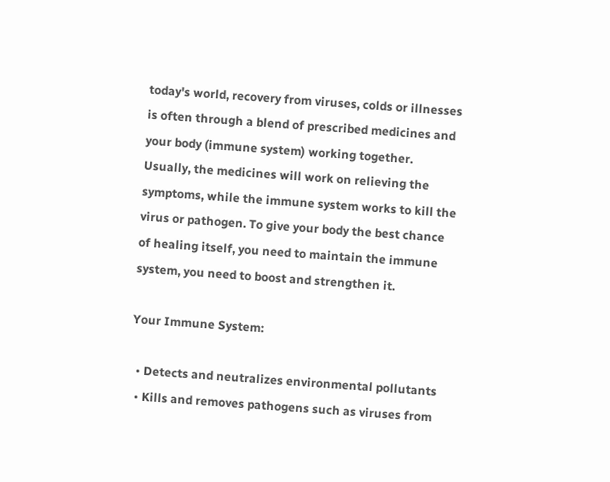today's world, recovery from viruses, colds or illnesses is often through a blend of prescribed medicines and your body (immune system) working together. Usually, the medicines will work on relieving the symptoms, while the immune system works to kill the virus or pathogen. To give your body the best chance of healing itself, you need to maintain the immune system, you need to boost and strengthen it.

Your Immune System:

  • Detects and neutralizes environmental pollutants
  • Kills and removes pathogens such as viruses from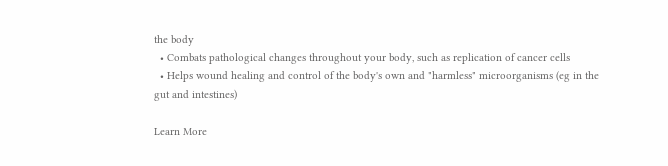the body
  • Combats pathological changes throughout your body, such as replication of cancer cells
  • Helps wound healing and control of the body's own and "harmless" microorganisms (eg in the gut and intestines)

Learn More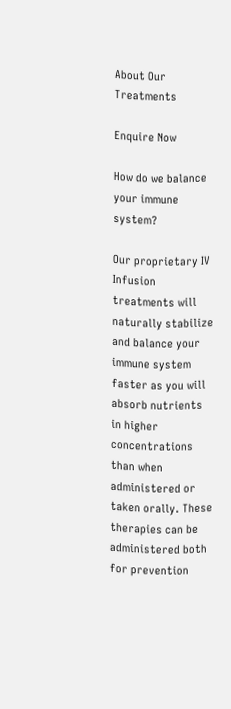About Our Treatments

Enquire Now

How do we balance your immune system?

Our proprietary IV Infusion treatments will naturally stabilize and balance your immune system faster as you will absorb nutrients in higher concentrations than when administered or taken orally. These therapies can be administered both for prevention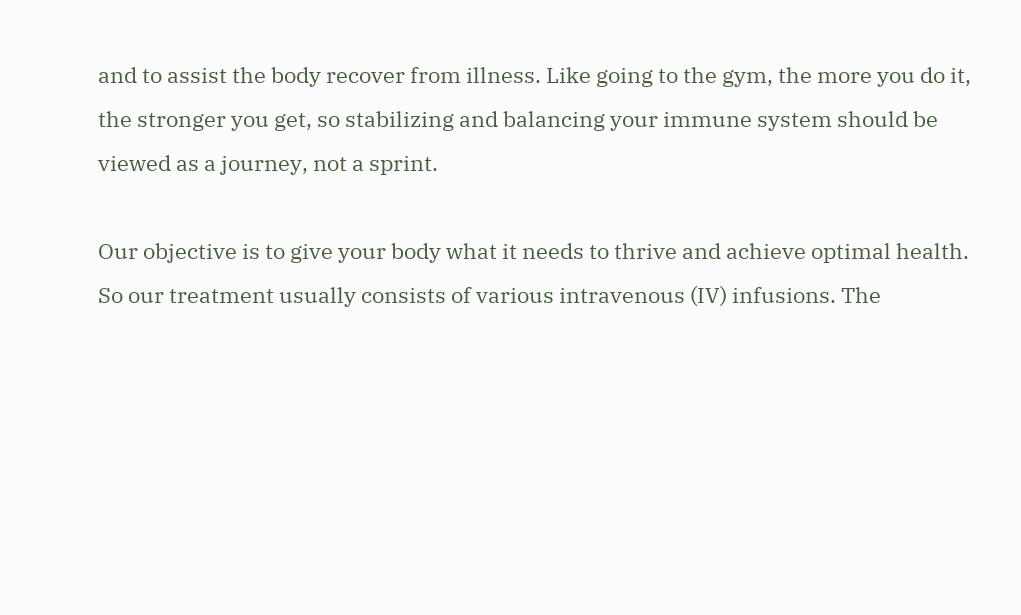and to assist the body recover from illness. Like going to the gym, the more you do it, the stronger you get, so stabilizing and balancing your immune system should be viewed as a journey, not a sprint.

Our objective is to give your body what it needs to thrive and achieve optimal health. So our treatment usually consists of various intravenous (IV) infusions. The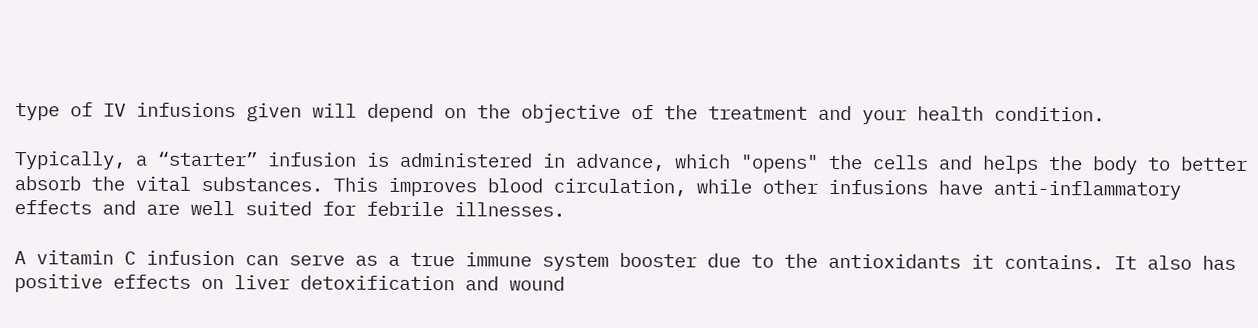type of IV infusions given will depend on the objective of the treatment and your health condition.

Typically, a “starter” infusion is administered in advance, which "opens" the cells and helps the body to better absorb the vital substances. This improves blood circulation, while other infusions have anti-inflammatory effects and are well suited for febrile illnesses.

A vitamin C infusion can serve as a true immune system booster due to the antioxidants it contains. It also has positive effects on liver detoxification and wound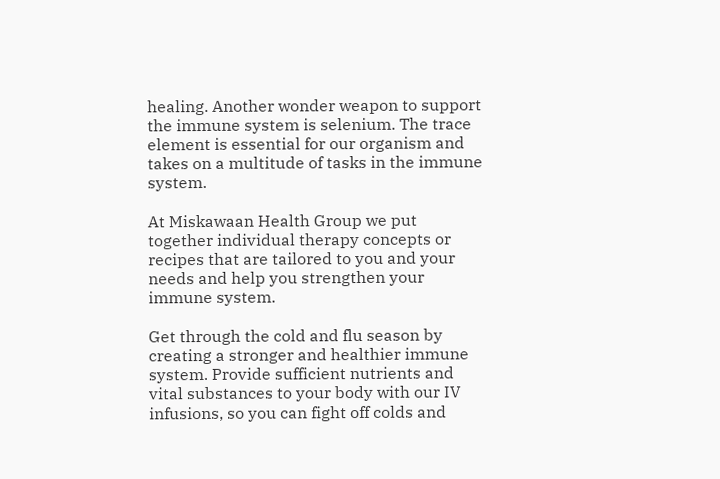healing. Another wonder weapon to support the immune system is selenium. The trace element is essential for our organism and takes on a multitude of tasks in the immune system.

At Miskawaan Health Group we put together individual therapy concepts or recipes that are tailored to you and your needs and help you strengthen your immune system.

Get through the cold and flu season by creating a stronger and healthier immune system. Provide sufficient nutrients and vital substances to your body with our IV infusions, so you can fight off colds and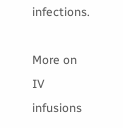infections.

More on IV infusions